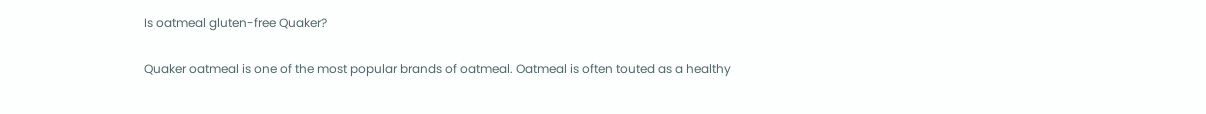Is oatmeal gluten-free Quaker?

Quaker oatmeal is one of the most popular brands of oatmeal. Oatmeal is often touted as a healthy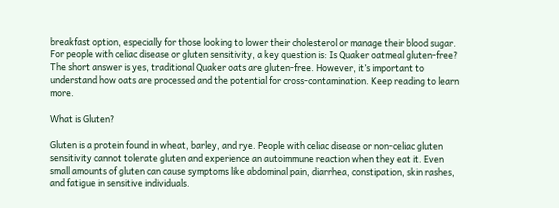breakfast option, especially for those looking to lower their cholesterol or manage their blood sugar. For people with celiac disease or gluten sensitivity, a key question is: Is Quaker oatmeal gluten-free? The short answer is yes, traditional Quaker oats are gluten-free. However, it’s important to understand how oats are processed and the potential for cross-contamination. Keep reading to learn more.

What is Gluten?

Gluten is a protein found in wheat, barley, and rye. People with celiac disease or non-celiac gluten sensitivity cannot tolerate gluten and experience an autoimmune reaction when they eat it. Even small amounts of gluten can cause symptoms like abdominal pain, diarrhea, constipation, skin rashes, and fatigue in sensitive individuals.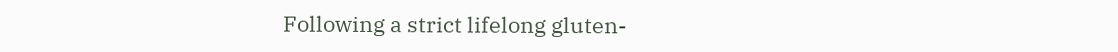Following a strict lifelong gluten-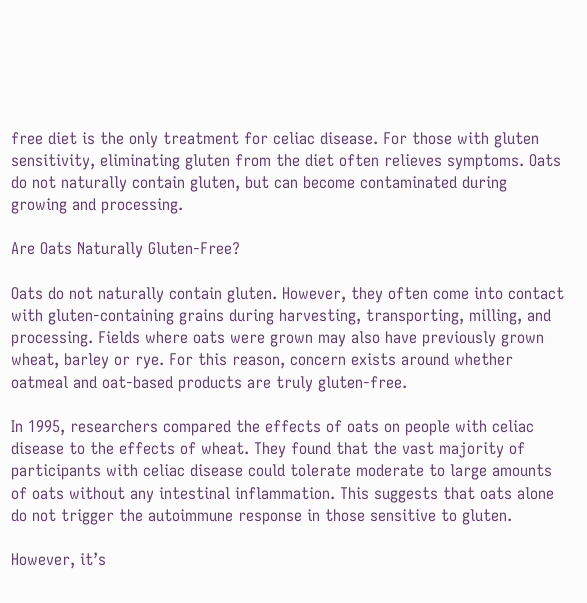free diet is the only treatment for celiac disease. For those with gluten sensitivity, eliminating gluten from the diet often relieves symptoms. Oats do not naturally contain gluten, but can become contaminated during growing and processing.

Are Oats Naturally Gluten-Free?

Oats do not naturally contain gluten. However, they often come into contact with gluten-containing grains during harvesting, transporting, milling, and processing. Fields where oats were grown may also have previously grown wheat, barley or rye. For this reason, concern exists around whether oatmeal and oat-based products are truly gluten-free.

In 1995, researchers compared the effects of oats on people with celiac disease to the effects of wheat. They found that the vast majority of participants with celiac disease could tolerate moderate to large amounts of oats without any intestinal inflammation. This suggests that oats alone do not trigger the autoimmune response in those sensitive to gluten.

However, it’s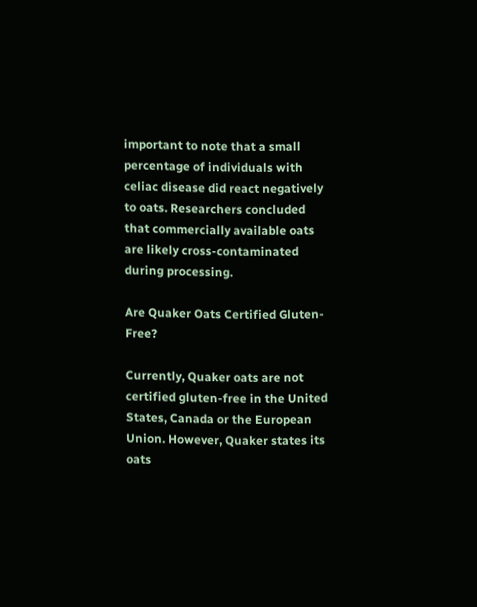important to note that a small percentage of individuals with celiac disease did react negatively to oats. Researchers concluded that commercially available oats are likely cross-contaminated during processing.

Are Quaker Oats Certified Gluten-Free?

Currently, Quaker oats are not certified gluten-free in the United States, Canada or the European Union. However, Quaker states its oats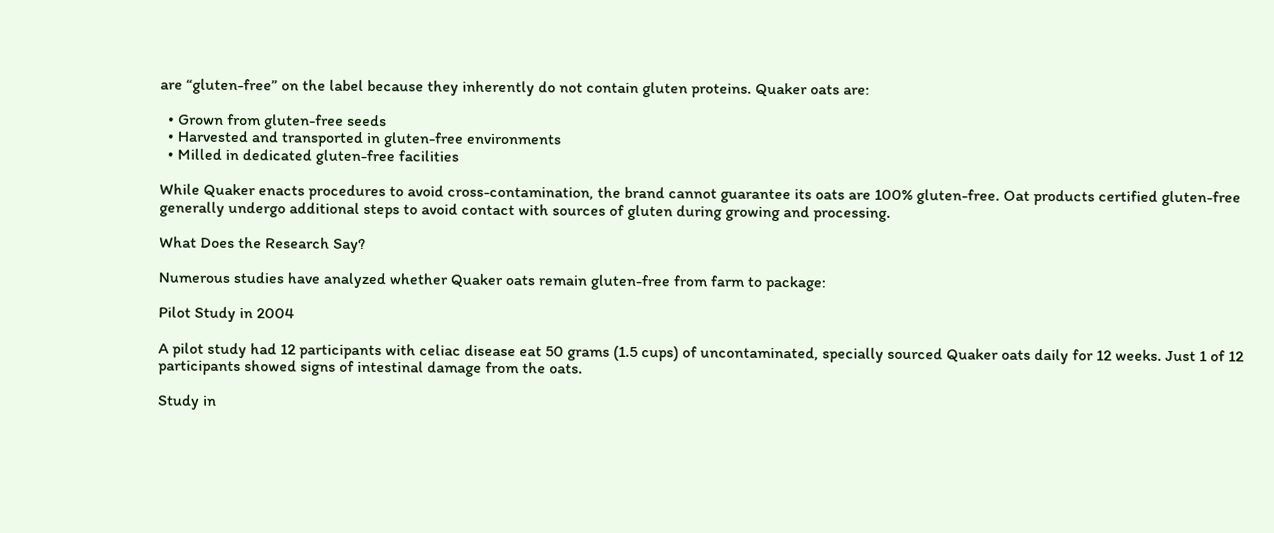are “gluten-free” on the label because they inherently do not contain gluten proteins. Quaker oats are:

  • Grown from gluten-free seeds
  • Harvested and transported in gluten-free environments
  • Milled in dedicated gluten-free facilities

While Quaker enacts procedures to avoid cross-contamination, the brand cannot guarantee its oats are 100% gluten-free. Oat products certified gluten-free generally undergo additional steps to avoid contact with sources of gluten during growing and processing.

What Does the Research Say?

Numerous studies have analyzed whether Quaker oats remain gluten-free from farm to package:

Pilot Study in 2004

A pilot study had 12 participants with celiac disease eat 50 grams (1.5 cups) of uncontaminated, specially sourced Quaker oats daily for 12 weeks. Just 1 of 12 participants showed signs of intestinal damage from the oats.

Study in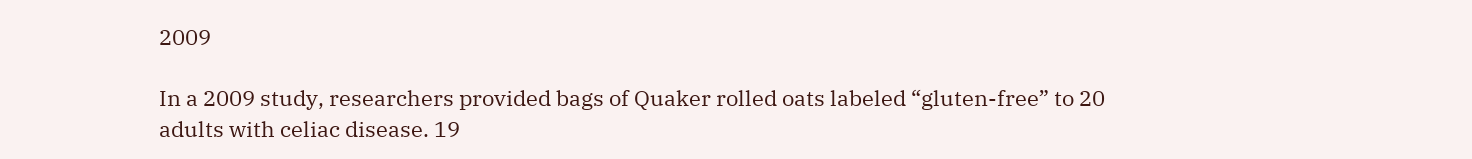2009

In a 2009 study, researchers provided bags of Quaker rolled oats labeled “gluten-free” to 20 adults with celiac disease. 19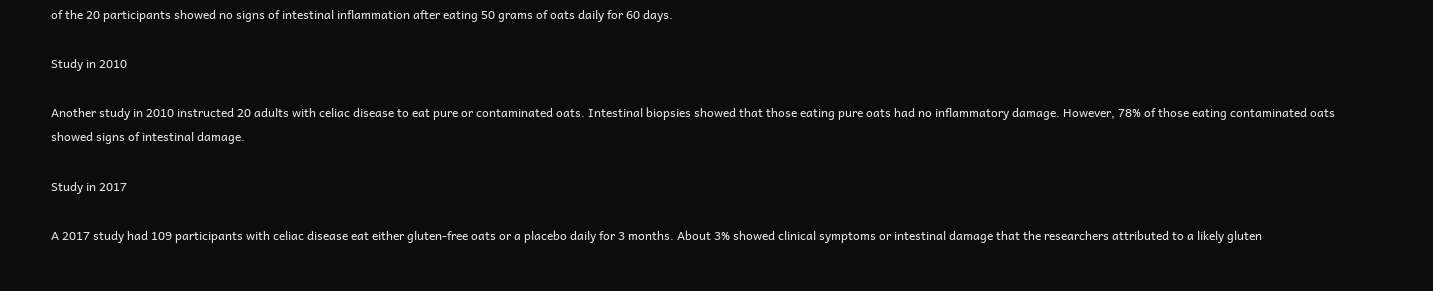of the 20 participants showed no signs of intestinal inflammation after eating 50 grams of oats daily for 60 days.

Study in 2010

Another study in 2010 instructed 20 adults with celiac disease to eat pure or contaminated oats. Intestinal biopsies showed that those eating pure oats had no inflammatory damage. However, 78% of those eating contaminated oats showed signs of intestinal damage.

Study in 2017

A 2017 study had 109 participants with celiac disease eat either gluten-free oats or a placebo daily for 3 months. About 3% showed clinical symptoms or intestinal damage that the researchers attributed to a likely gluten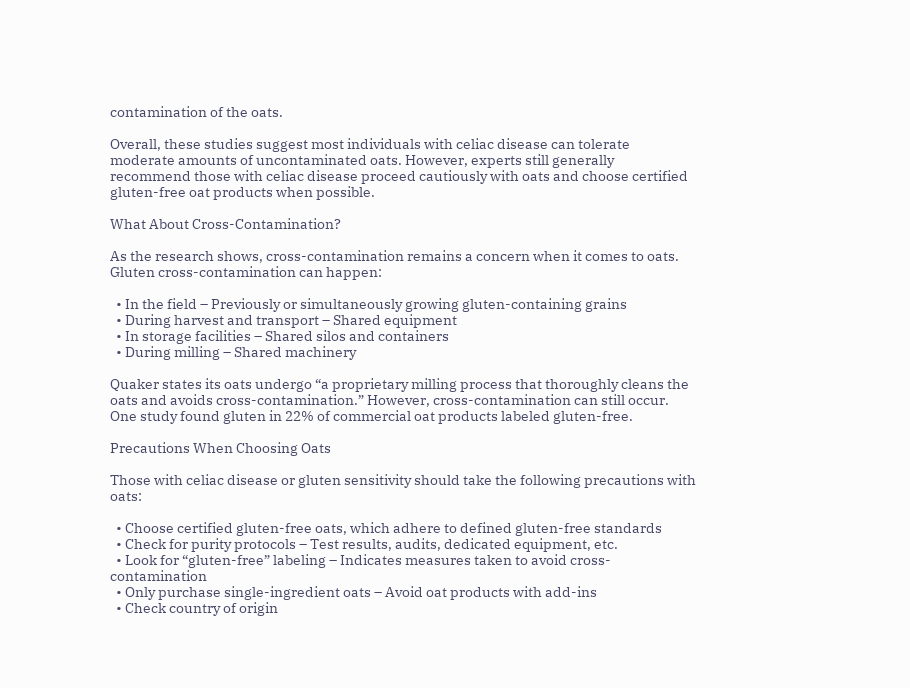contamination of the oats.

Overall, these studies suggest most individuals with celiac disease can tolerate moderate amounts of uncontaminated oats. However, experts still generally recommend those with celiac disease proceed cautiously with oats and choose certified gluten-free oat products when possible.

What About Cross-Contamination?

As the research shows, cross-contamination remains a concern when it comes to oats. Gluten cross-contamination can happen:

  • In the field – Previously or simultaneously growing gluten-containing grains
  • During harvest and transport – Shared equipment
  • In storage facilities – Shared silos and containers
  • During milling – Shared machinery

Quaker states its oats undergo “a proprietary milling process that thoroughly cleans the oats and avoids cross-contamination.” However, cross-contamination can still occur. One study found gluten in 22% of commercial oat products labeled gluten-free.

Precautions When Choosing Oats

Those with celiac disease or gluten sensitivity should take the following precautions with oats:

  • Choose certified gluten-free oats, which adhere to defined gluten-free standards
  • Check for purity protocols – Test results, audits, dedicated equipment, etc.
  • Look for “gluten-free” labeling – Indicates measures taken to avoid cross-contamination
  • Only purchase single-ingredient oats – Avoid oat products with add-ins
  • Check country of origin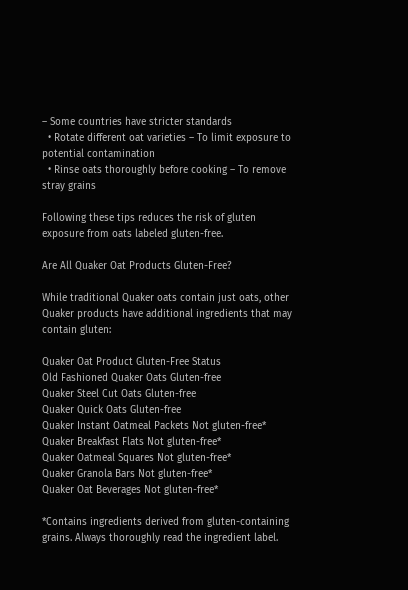– Some countries have stricter standards
  • Rotate different oat varieties – To limit exposure to potential contamination
  • Rinse oats thoroughly before cooking – To remove stray grains

Following these tips reduces the risk of gluten exposure from oats labeled gluten-free.

Are All Quaker Oat Products Gluten-Free?

While traditional Quaker oats contain just oats, other Quaker products have additional ingredients that may contain gluten:

Quaker Oat Product Gluten-Free Status
Old Fashioned Quaker Oats Gluten-free
Quaker Steel Cut Oats Gluten-free
Quaker Quick Oats Gluten-free
Quaker Instant Oatmeal Packets Not gluten-free*
Quaker Breakfast Flats Not gluten-free*
Quaker Oatmeal Squares Not gluten-free*
Quaker Granola Bars Not gluten-free*
Quaker Oat Beverages Not gluten-free*

*Contains ingredients derived from gluten-containing grains. Always thoroughly read the ingredient label.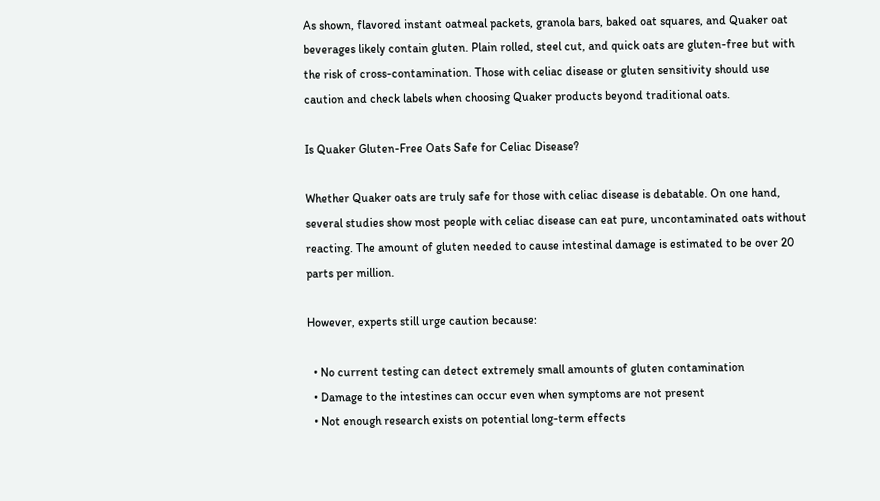As shown, flavored instant oatmeal packets, granola bars, baked oat squares, and Quaker oat beverages likely contain gluten. Plain rolled, steel cut, and quick oats are gluten-free but with the risk of cross-contamination. Those with celiac disease or gluten sensitivity should use caution and check labels when choosing Quaker products beyond traditional oats.

Is Quaker Gluten-Free Oats Safe for Celiac Disease?

Whether Quaker oats are truly safe for those with celiac disease is debatable. On one hand, several studies show most people with celiac disease can eat pure, uncontaminated oats without reacting. The amount of gluten needed to cause intestinal damage is estimated to be over 20 parts per million.

However, experts still urge caution because:

  • No current testing can detect extremely small amounts of gluten contamination
  • Damage to the intestines can occur even when symptoms are not present
  • Not enough research exists on potential long-term effects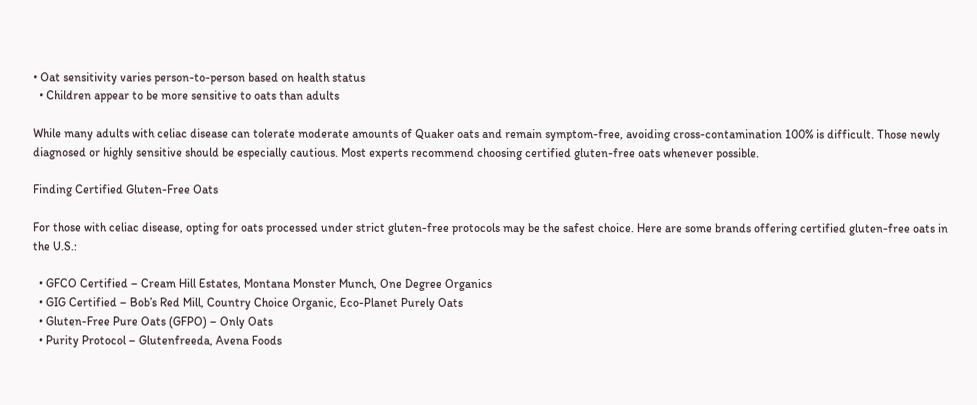• Oat sensitivity varies person-to-person based on health status
  • Children appear to be more sensitive to oats than adults

While many adults with celiac disease can tolerate moderate amounts of Quaker oats and remain symptom-free, avoiding cross-contamination 100% is difficult. Those newly diagnosed or highly sensitive should be especially cautious. Most experts recommend choosing certified gluten-free oats whenever possible.

Finding Certified Gluten-Free Oats

For those with celiac disease, opting for oats processed under strict gluten-free protocols may be the safest choice. Here are some brands offering certified gluten-free oats in the U.S.:

  • GFCO Certified – Cream Hill Estates, Montana Monster Munch, One Degree Organics
  • GIG Certified – Bob’s Red Mill, Country Choice Organic, Eco-Planet Purely Oats
  • Gluten-Free Pure Oats (GFPO) – Only Oats
  • Purity Protocol – Glutenfreeda, Avena Foods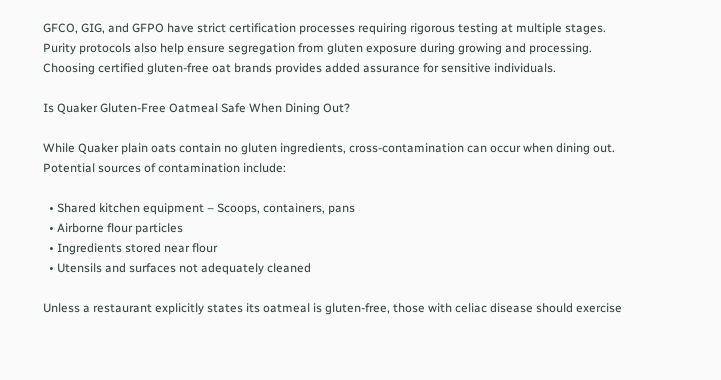GFCO, GIG, and GFPO have strict certification processes requiring rigorous testing at multiple stages. Purity protocols also help ensure segregation from gluten exposure during growing and processing. Choosing certified gluten-free oat brands provides added assurance for sensitive individuals.

Is Quaker Gluten-Free Oatmeal Safe When Dining Out?

While Quaker plain oats contain no gluten ingredients, cross-contamination can occur when dining out. Potential sources of contamination include:

  • Shared kitchen equipment – Scoops, containers, pans
  • Airborne flour particles
  • Ingredients stored near flour
  • Utensils and surfaces not adequately cleaned

Unless a restaurant explicitly states its oatmeal is gluten-free, those with celiac disease should exercise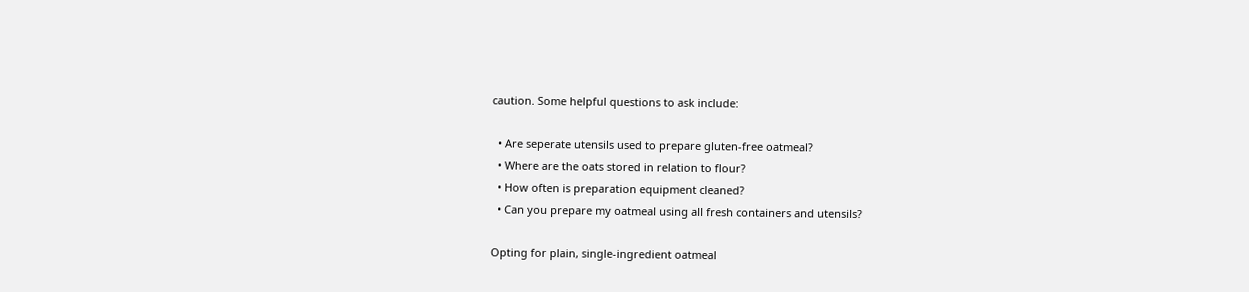caution. Some helpful questions to ask include:

  • Are seperate utensils used to prepare gluten-free oatmeal?
  • Where are the oats stored in relation to flour?
  • How often is preparation equipment cleaned?
  • Can you prepare my oatmeal using all fresh containers and utensils?

Opting for plain, single-ingredient oatmeal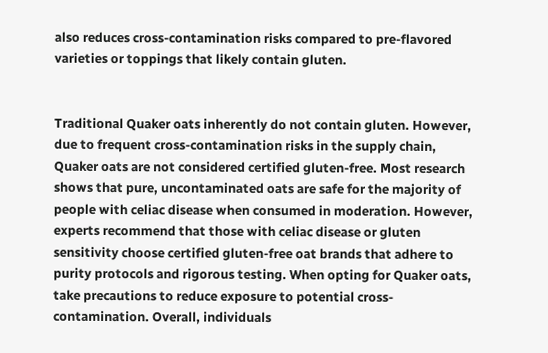also reduces cross-contamination risks compared to pre-flavored varieties or toppings that likely contain gluten.


Traditional Quaker oats inherently do not contain gluten. However, due to frequent cross-contamination risks in the supply chain, Quaker oats are not considered certified gluten-free. Most research shows that pure, uncontaminated oats are safe for the majority of people with celiac disease when consumed in moderation. However, experts recommend that those with celiac disease or gluten sensitivity choose certified gluten-free oat brands that adhere to purity protocols and rigorous testing. When opting for Quaker oats, take precautions to reduce exposure to potential cross-contamination. Overall, individuals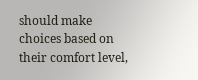should make choices based on their comfort level,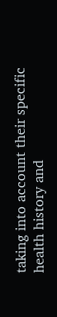taking into account their specific health history and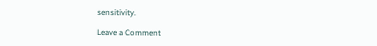sensitivity.

Leave a Comment